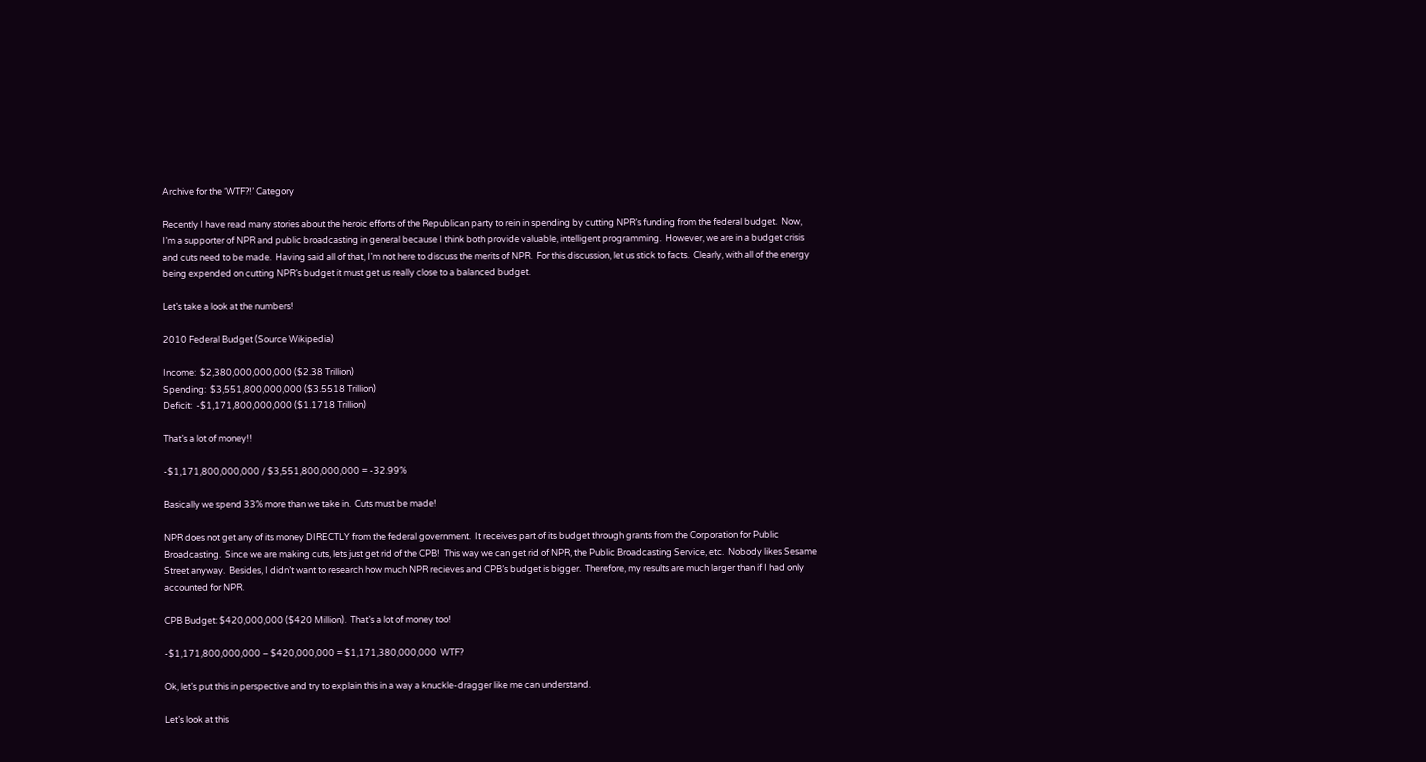Archive for the ‘WTF?!’ Category

Recently I have read many stories about the heroic efforts of the Republican party to rein in spending by cutting NPR’s funding from the federal budget.  Now, I’m a supporter of NPR and public broadcasting in general because I think both provide valuable, intelligent programming.  However, we are in a budget crisis and cuts need to be made.  Having said all of that, I’m not here to discuss the merits of NPR.  For this discussion, let us stick to facts.  Clearly, with all of the energy being expended on cutting NPR’s budget it must get us really close to a balanced budget.

Let’s take a look at the numbers!

2010 Federal Budget (Source Wikipedia)

Income:  $2,380,000,000,000 ($2.38 Trillion)
Spending:  $3,551,800,000,000 ($3.5518 Trillion)
Deficit:  -$1,171,800,000,000 ($1.1718 Trillion)

That’s a lot of money!!

-$1,171,800,000,000 / $3,551,800,000,000 = -32.99%

Basically we spend 33% more than we take in.  Cuts must be made!

NPR does not get any of its money DIRECTLY from the federal government.  It receives part of its budget through grants from the Corporation for Public Broadcasting.  Since we are making cuts, lets just get rid of the CPB!  This way we can get rid of NPR, the Public Broadcasting Service, etc.  Nobody likes Sesame Street anyway.  Besides, I didn’t want to research how much NPR recieves and CPB’s budget is bigger.  Therefore, my results are much larger than if I had only accounted for NPR.

CPB Budget: $420,000,000 ($420 Million).  That’s a lot of money too!

-$1,171,800,000,000 – $420,000,000 = $1,171,380,000,000  WTF?

Ok, let’s put this in perspective and try to explain this in a way a knuckle-dragger like me can understand.

Let’s look at this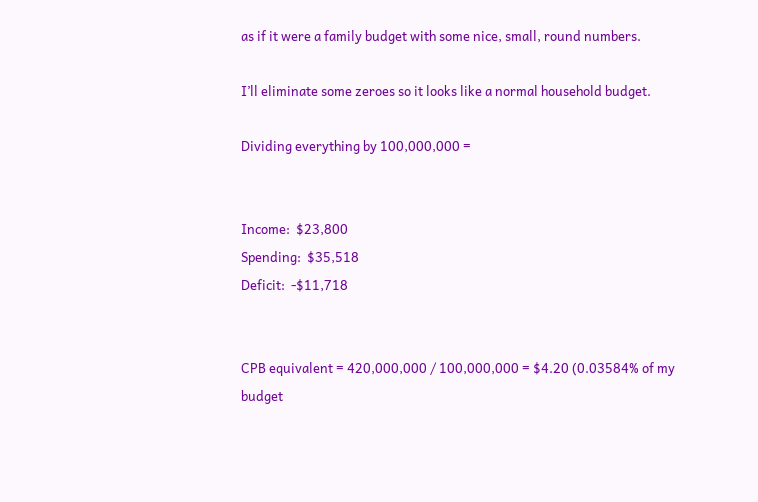as if it were a family budget with some nice, small, round numbers.

I’ll eliminate some zeroes so it looks like a normal household budget.

Dividing everything by 100,000,000 =


Income:  $23,800
Spending:  $35,518
Deficit:  -$11,718


CPB equivalent = 420,000,000 / 100,000,000 = $4.20 (0.03584% of my budget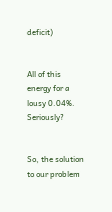deficit)


All of this energy for a lousy 0.04%.  Seriously?


So, the solution to our problem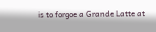is to forgoe a Grande Latte at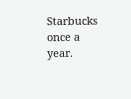Starbucks once a year.